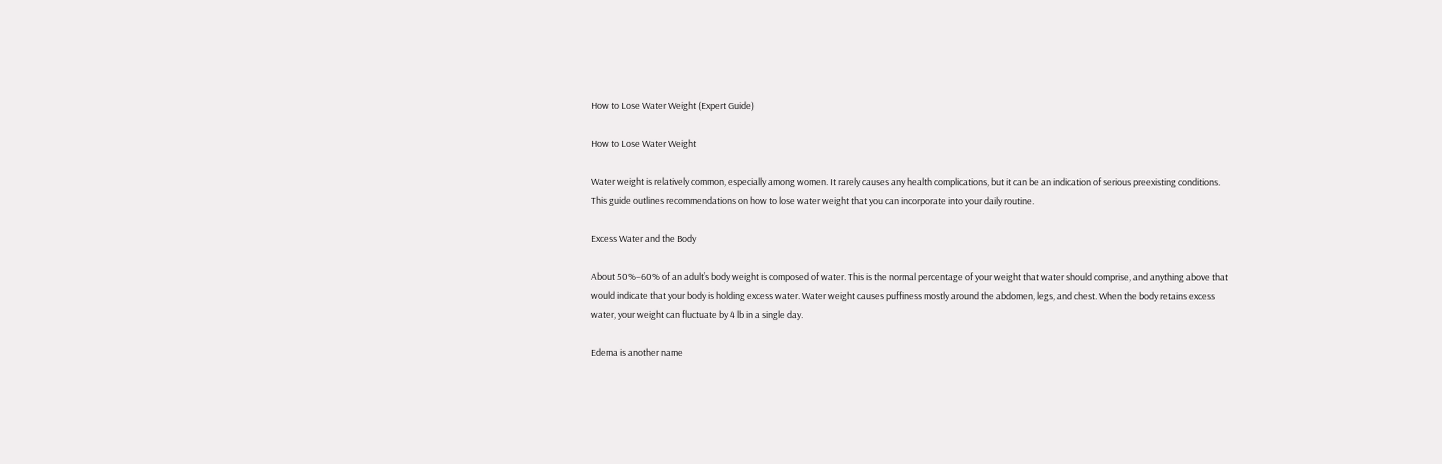How to Lose Water Weight (Expert Guide)

How to Lose Water Weight

Water weight is relatively common, especially among women. It rarely causes any health complications, but it can be an indication of serious preexisting conditions. This guide outlines recommendations on how to lose water weight that you can incorporate into your daily routine.

Excess Water and the Body

About 50%–60% of an adult’s body weight is composed of water. This is the normal percentage of your weight that water should comprise, and anything above that would indicate that your body is holding excess water. Water weight causes puffiness mostly around the abdomen, legs, and chest. When the body retains excess water, your weight can fluctuate by 4 lb in a single day.

Edema is another name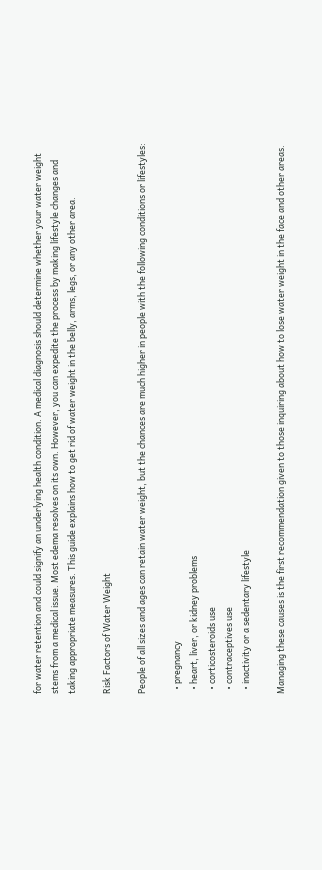for water retention and could signify an underlying health condition. A medical diagnosis should determine whether your water weight stems from a medical issue. Most edema resolves on its own. However, you can expedite the process by making lifestyle changes and taking appropriate measures. This guide explains how to get rid of water weight in the belly, arms, legs, or any other area.

Risk Factors of Water Weight

People of all sizes and ages can retain water weight, but the chances are much higher in people with the following conditions or lifestyles:

  • pregnancy
  • heart, liver, or kidney problems
  • corticosteroids use
  • contraceptives use
  • inactivity or a sedentary lifestyle

Managing these causes is the first recommendation given to those inquiring about how to lose water weight in the face and other areas.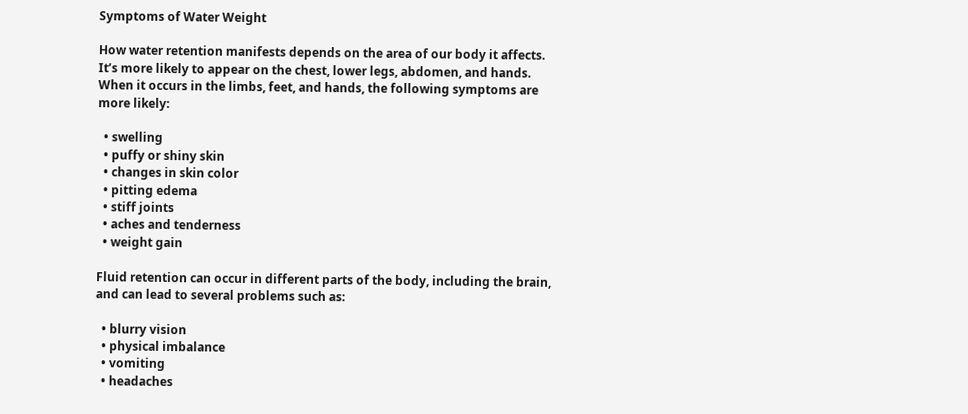Symptoms of Water Weight

How water retention manifests depends on the area of our body it affects. It’s more likely to appear on the chest, lower legs, abdomen, and hands. When it occurs in the limbs, feet, and hands, the following symptoms are more likely:

  • swelling
  • puffy or shiny skin
  • changes in skin color
  • pitting edema
  • stiff joints
  • aches and tenderness
  • weight gain

Fluid retention can occur in different parts of the body, including the brain, and can lead to several problems such as:

  • blurry vision
  • physical imbalance
  • vomiting
  • headaches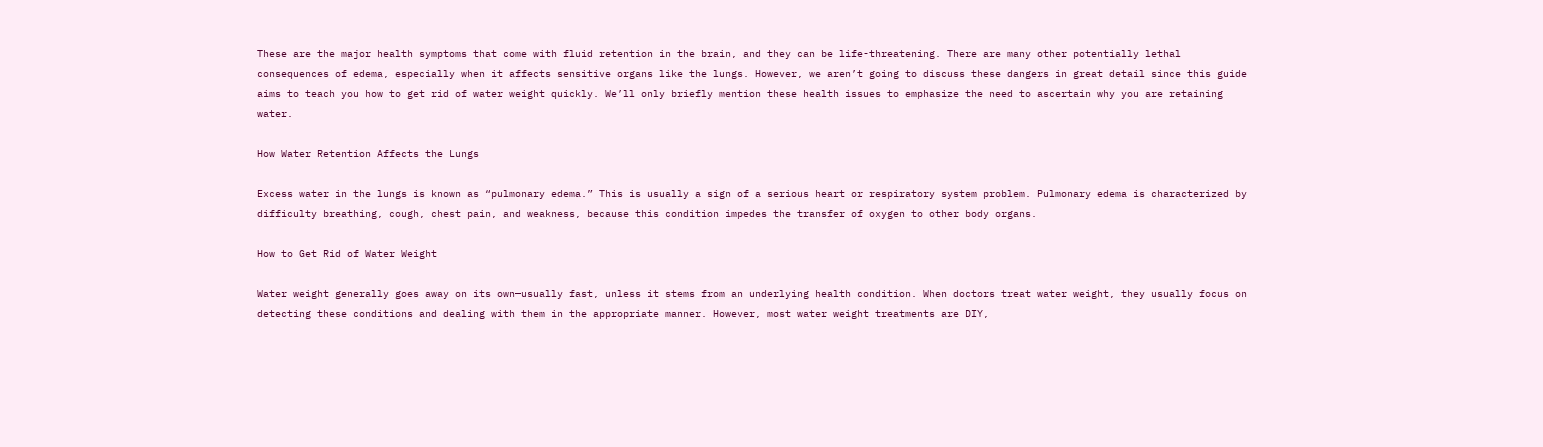These are the major health symptoms that come with fluid retention in the brain, and they can be life-threatening. There are many other potentially lethal consequences of edema, especially when it affects sensitive organs like the lungs. However, we aren’t going to discuss these dangers in great detail since this guide aims to teach you how to get rid of water weight quickly. We’ll only briefly mention these health issues to emphasize the need to ascertain why you are retaining water.

How Water Retention Affects the Lungs

Excess water in the lungs is known as “pulmonary edema.” This is usually a sign of a serious heart or respiratory system problem. Pulmonary edema is characterized by difficulty breathing, cough, chest pain, and weakness, because this condition impedes the transfer of oxygen to other body organs.

How to Get Rid of Water Weight

Water weight generally goes away on its own—usually fast, unless it stems from an underlying health condition. When doctors treat water weight, they usually focus on detecting these conditions and dealing with them in the appropriate manner. However, most water weight treatments are DIY,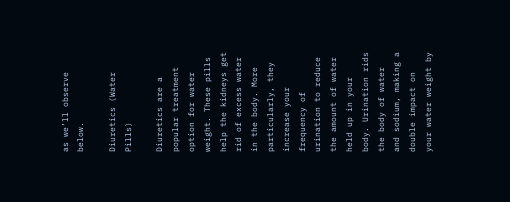as we’ll observe below.

Diuretics (Water Pills)

Diuretics are a popular treatment option for water weight. These pills help the kidneys get rid of excess water in the body. More particularly, they increase your frequency of urination to reduce the amount of water held up in your body. Urination rids the body of water and sodium, making a double impact on your water weight by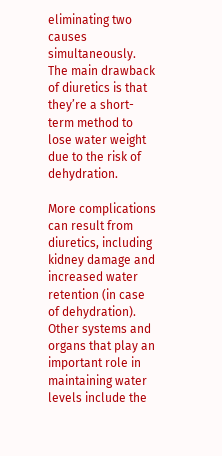eliminating two causes simultaneously. The main drawback of diuretics is that they’re a short-term method to lose water weight due to the risk of dehydration.

More complications can result from diuretics, including kidney damage and increased water retention (in case of dehydration). Other systems and organs that play an important role in maintaining water levels include the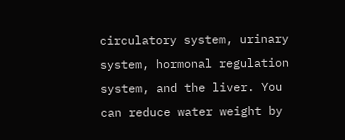circulatory system, urinary system, hormonal regulation system, and the liver. You can reduce water weight by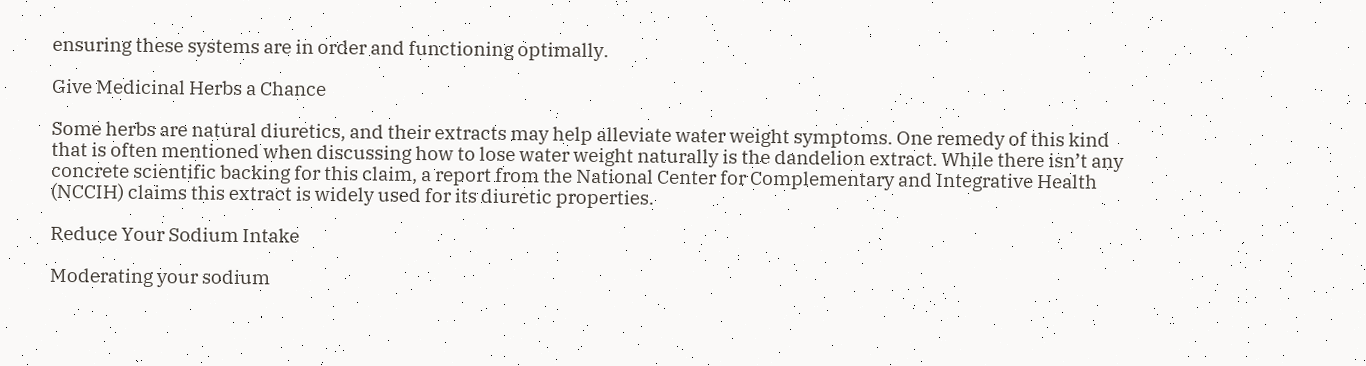ensuring these systems are in order and functioning optimally.

Give Medicinal Herbs a Chance

Some herbs are natural diuretics, and their extracts may help alleviate water weight symptoms. One remedy of this kind that is often mentioned when discussing how to lose water weight naturally is the dandelion extract. While there isn’t any concrete scientific backing for this claim, a report from the National Center for Complementary and Integrative Health (NCCIH) claims this extract is widely used for its diuretic properties.

Reduce Your Sodium Intake

Moderating your sodium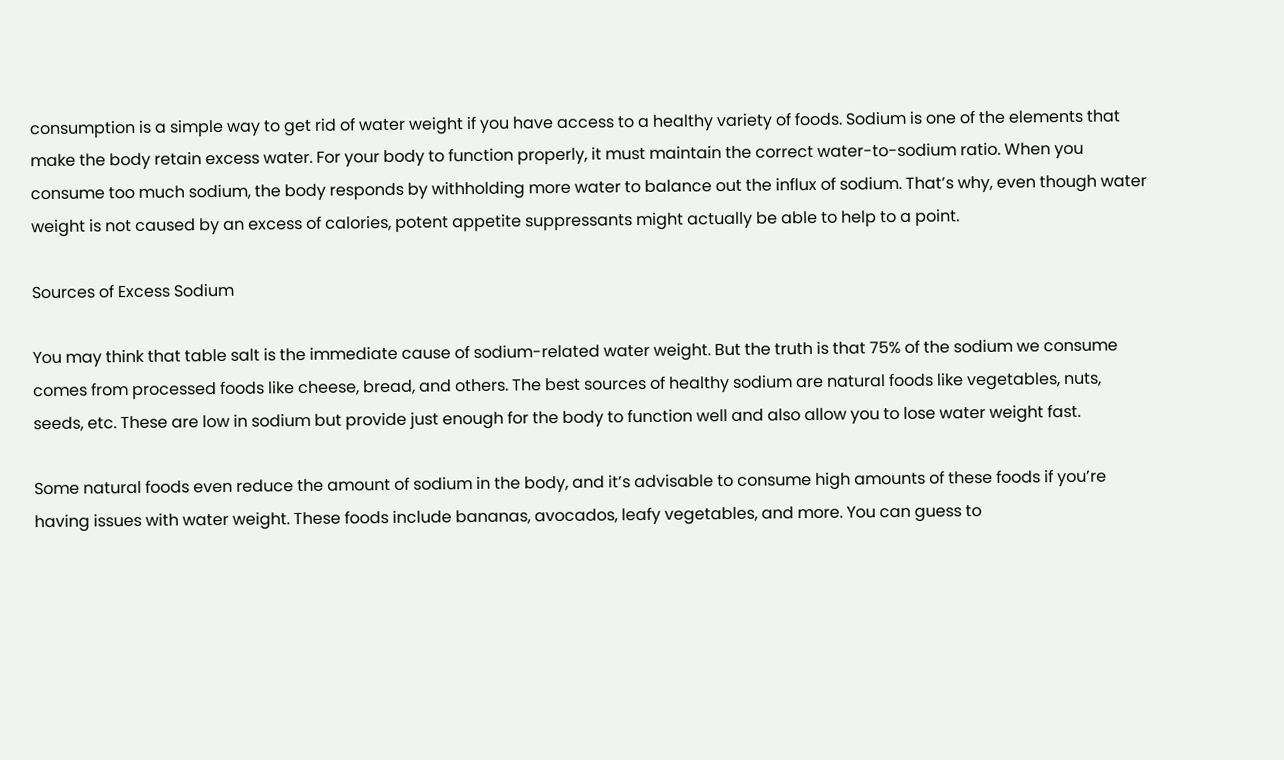consumption is a simple way to get rid of water weight if you have access to a healthy variety of foods. Sodium is one of the elements that make the body retain excess water. For your body to function properly, it must maintain the correct water-to-sodium ratio. When you consume too much sodium, the body responds by withholding more water to balance out the influx of sodium. That’s why, even though water weight is not caused by an excess of calories, potent appetite suppressants might actually be able to help to a point.

Sources of Excess Sodium

You may think that table salt is the immediate cause of sodium-related water weight. But the truth is that 75% of the sodium we consume comes from processed foods like cheese, bread, and others. The best sources of healthy sodium are natural foods like vegetables, nuts, seeds, etc. These are low in sodium but provide just enough for the body to function well and also allow you to lose water weight fast.

Some natural foods even reduce the amount of sodium in the body, and it’s advisable to consume high amounts of these foods if you’re having issues with water weight. These foods include bananas, avocados, leafy vegetables, and more. You can guess to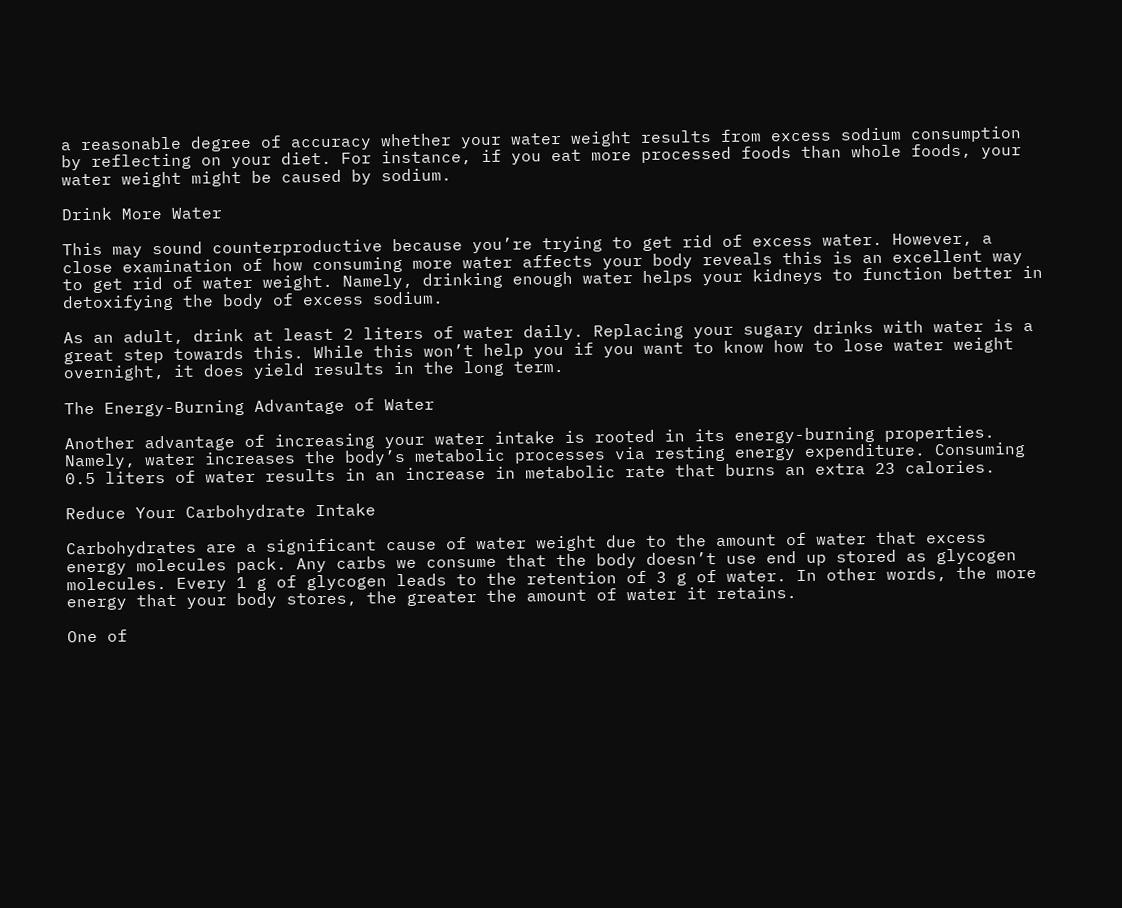a reasonable degree of accuracy whether your water weight results from excess sodium consumption by reflecting on your diet. For instance, if you eat more processed foods than whole foods, your water weight might be caused by sodium.

Drink More Water

This may sound counterproductive because you’re trying to get rid of excess water. However, a close examination of how consuming more water affects your body reveals this is an excellent way to get rid of water weight. Namely, drinking enough water helps your kidneys to function better in detoxifying the body of excess sodium.

As an adult, drink at least 2 liters of water daily. Replacing your sugary drinks with water is a great step towards this. While this won’t help you if you want to know how to lose water weight overnight, it does yield results in the long term.

The Energy-Burning Advantage of Water

Another advantage of increasing your water intake is rooted in its energy-burning properties. Namely, water increases the body’s metabolic processes via resting energy expenditure. Consuming 0.5 liters of water results in an increase in metabolic rate that burns an extra 23 calories.

Reduce Your Carbohydrate Intake

Carbohydrates are a significant cause of water weight due to the amount of water that excess energy molecules pack. Any carbs we consume that the body doesn’t use end up stored as glycogen molecules. Every 1 g of glycogen leads to the retention of 3 g of water. In other words, the more energy that your body stores, the greater the amount of water it retains.

One of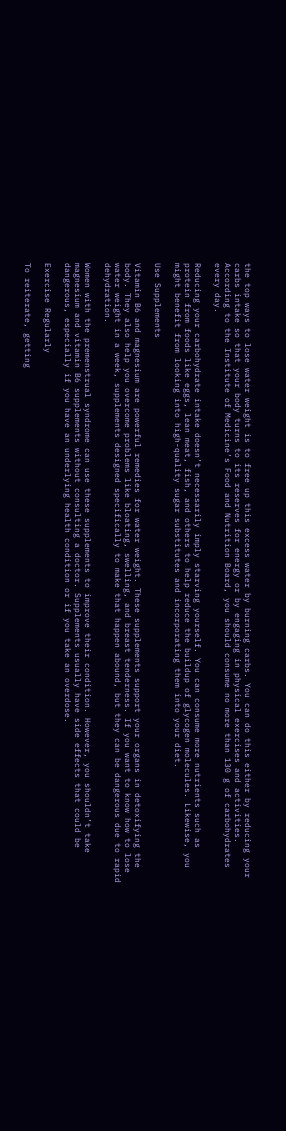the top ways to lose water weight is to free up this excess water by burning carbs. You can do this either by reducing your carbs intake so that your body turns to its reserves for energy or by engaging in physical exercises and activities. According to the Institute of Medicine’s Food and Nutrition Board, you should consume no more than 130 g of carbohydrates every day.

Reducing your carbohydrate intake doesn’t necessarily imply starving yourself. You can consume more nutrients such as protein from foods like eggs, lean meat, fish, and others to help reduce the buildup of glycogen molecules. Likewise, you might benefit from looking into high-quality sugar substitutes and incorporating them into your diet.

Use Supplements

Vitamin B6 and magnesium are powerful remedies for water weight. These supplements support your organs in detoxifying the body. They also help you overcome problems like bloating, swelling, and breast tenderness. If you want to know how to lose water weight in a week, supplements designed specifically to make that happen abound, but they can be dangerous due to rapid dehydration.

Women with the premenstrual syndrome can use these supplements to improve their condition. However, you shouldn’t take magnesium and vitamin B6 supplements without consulting a doctor. Supplements usually have side effects that could be dangerous, especially if you have an underlying health condition or if you take an overdose.

Exercise Regularly

To reiterate, getting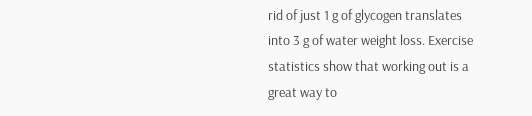rid of just 1 g of glycogen translates into 3 g of water weight loss. Exercise statistics show that working out is a great way to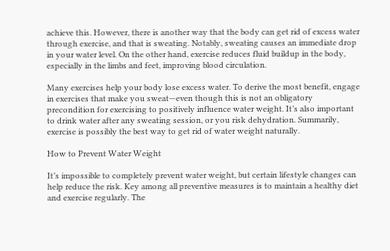achieve this. However, there is another way that the body can get rid of excess water through exercise, and that is sweating. Notably, sweating causes an immediate drop in your water level. On the other hand, exercise reduces fluid buildup in the body, especially in the limbs and feet, improving blood circulation.

Many exercises help your body lose excess water. To derive the most benefit, engage in exercises that make you sweat—even though this is not an obligatory precondition for exercising to positively influence water weight. It’s also important to drink water after any sweating session, or you risk dehydration. Summarily, exercise is possibly the best way to get rid of water weight naturally.

How to Prevent Water Weight

It’s impossible to completely prevent water weight, but certain lifestyle changes can help reduce the risk. Key among all preventive measures is to maintain a healthy diet and exercise regularly. The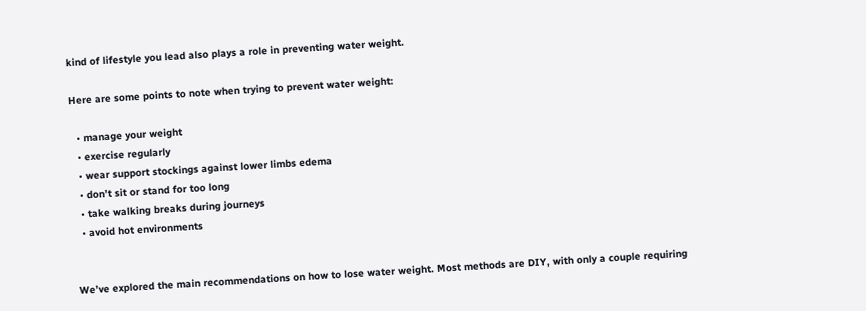kind of lifestyle you lead also plays a role in preventing water weight.

Here are some points to note when trying to prevent water weight:

  • manage your weight
  • exercise regularly
  • wear support stockings against lower limbs edema
  • don’t sit or stand for too long
  • take walking breaks during journeys
  • avoid hot environments


We’ve explored the main recommendations on how to lose water weight. Most methods are DIY, with only a couple requiring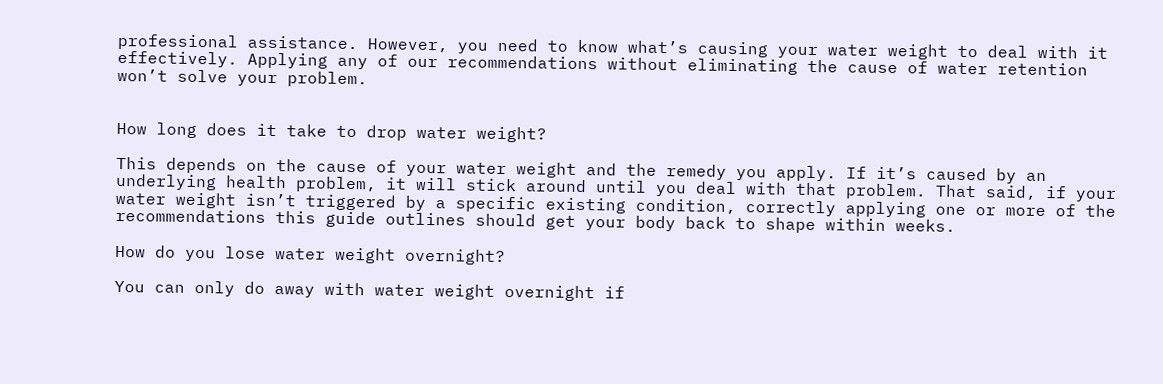professional assistance. However, you need to know what’s causing your water weight to deal with it effectively. Applying any of our recommendations without eliminating the cause of water retention won’t solve your problem.


How long does it take to drop water weight?

This depends on the cause of your water weight and the remedy you apply. If it’s caused by an underlying health problem, it will stick around until you deal with that problem. That said, if your water weight isn’t triggered by a specific existing condition, correctly applying one or more of the recommendations this guide outlines should get your body back to shape within weeks.

How do you lose water weight overnight?

You can only do away with water weight overnight if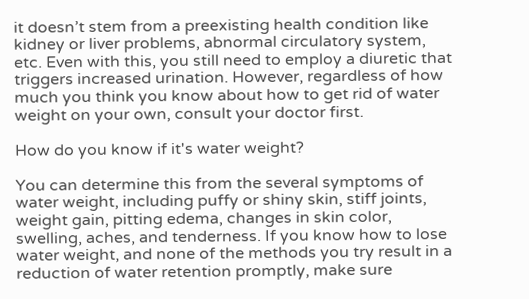it doesn’t stem from a preexisting health condition like kidney or liver problems, abnormal circulatory system, etc. Even with this, you still need to employ a diuretic that triggers increased urination. However, regardless of how much you think you know about how to get rid of water weight on your own, consult your doctor first.

How do you know if it's water weight?

You can determine this from the several symptoms of water weight, including puffy or shiny skin, stiff joints, weight gain, pitting edema, changes in skin color, swelling, aches, and tenderness. If you know how to lose water weight, and none of the methods you try result in a reduction of water retention promptly, make sure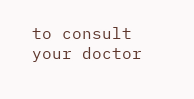to consult your doctor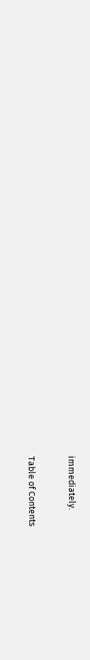immediately.

Table of Contents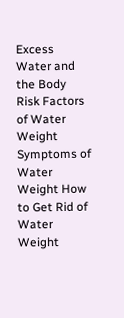Excess Water and the Body Risk Factors of Water Weight Symptoms of Water Weight How to Get Rid of Water Weight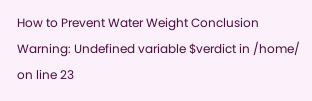How to Prevent Water Weight Conclusion
Warning: Undefined variable $verdict in /home/ on line 23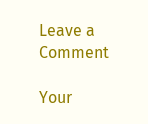Leave a Comment

Your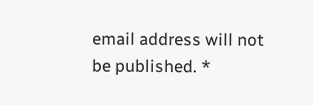email address will not be published. *